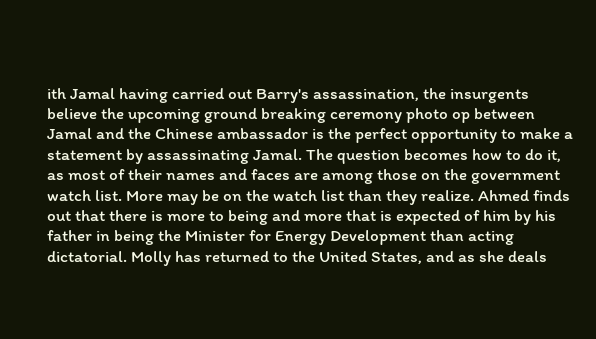ith Jamal having carried out Barry's assassination, the insurgents believe the upcoming ground breaking ceremony photo op between Jamal and the Chinese ambassador is the perfect opportunity to make a statement by assassinating Jamal. The question becomes how to do it, as most of their names and faces are among those on the government watch list. More may be on the watch list than they realize. Ahmed finds out that there is more to being and more that is expected of him by his father in being the Minister for Energy Development than acting dictatorial. Molly has returned to the United States, and as she deals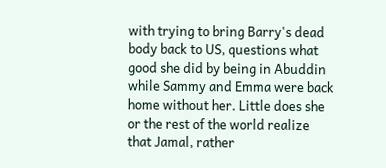with trying to bring Barry's dead body back to US, questions what good she did by being in Abuddin while Sammy and Emma were back home without her. Little does she or the rest of the world realize that Jamal, rather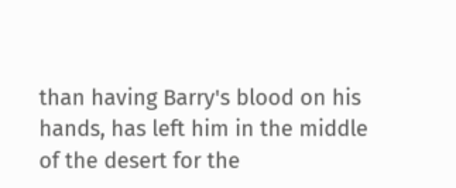than having Barry's blood on his hands, has left him in the middle of the desert for the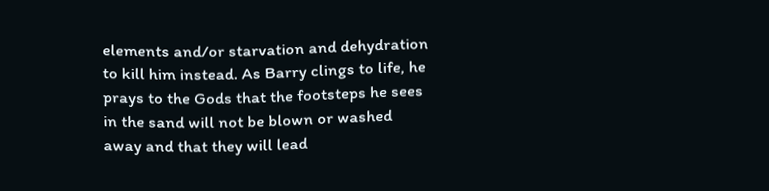elements and/or starvation and dehydration to kill him instead. As Barry clings to life, he prays to the Gods that the footsteps he sees in the sand will not be blown or washed away and that they will lead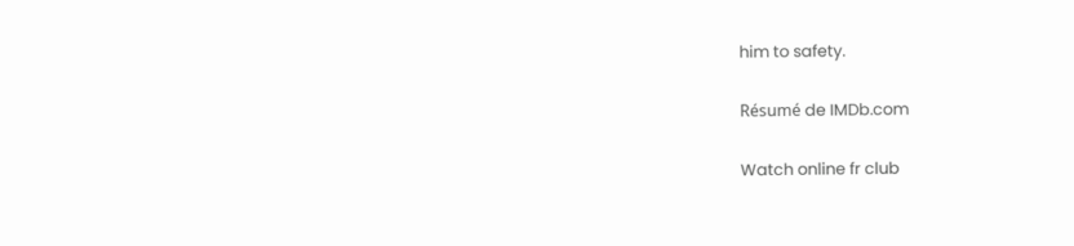him to safety.

Résumé de IMDb.com

Watch online fr club